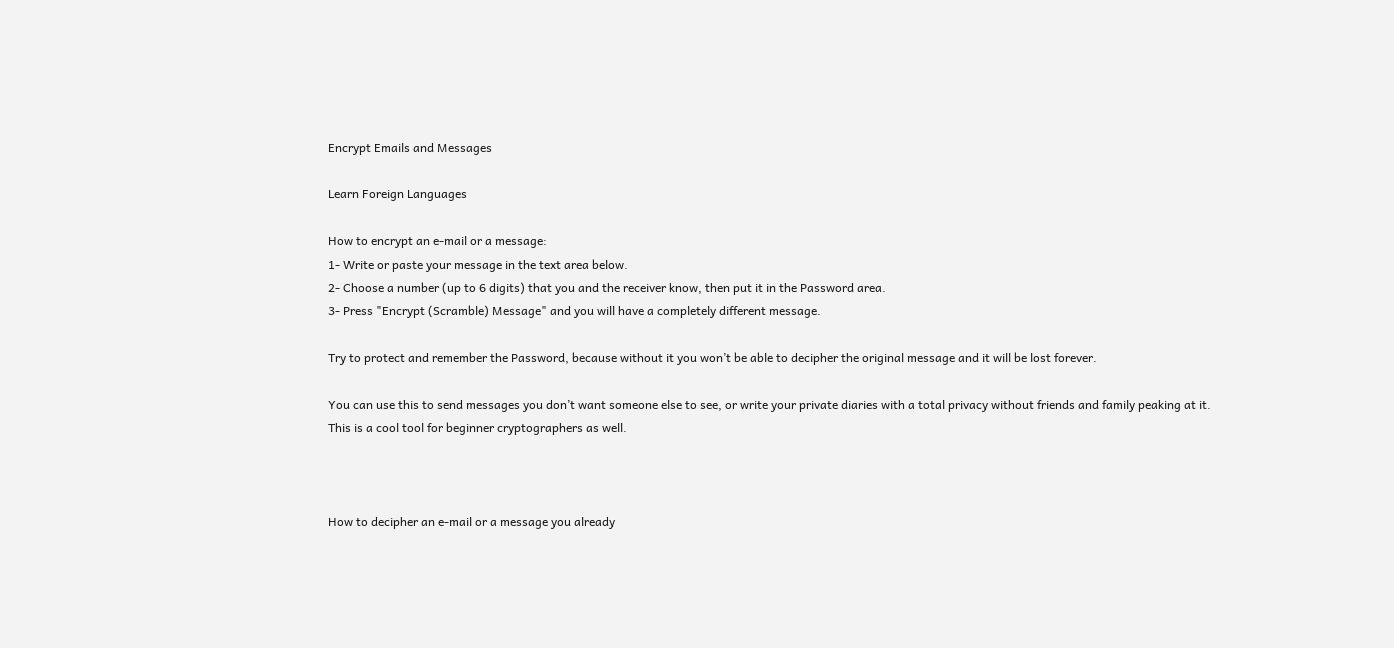Encrypt Emails and Messages

Learn Foreign Languages

How to encrypt an e-mail or a message:
1- Write or paste your message in the text area below.
2- Choose a number (up to 6 digits) that you and the receiver know, then put it in the Password area.
3- Press "Encrypt (Scramble) Message" and you will have a completely different message.

Try to protect and remember the Password, because without it you won’t be able to decipher the original message and it will be lost forever.

You can use this to send messages you don’t want someone else to see, or write your private diaries with a total privacy without friends and family peaking at it. This is a cool tool for beginner cryptographers as well.



How to decipher an e-mail or a message you already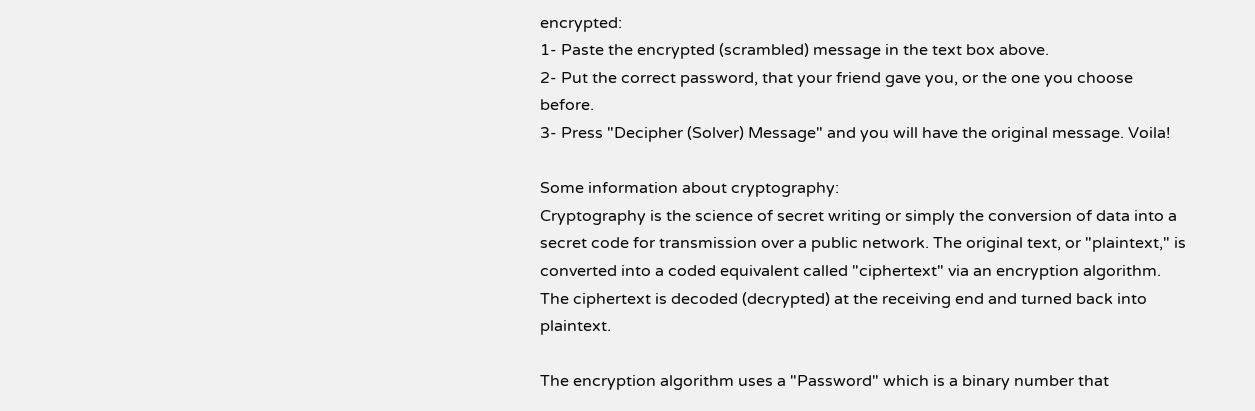encrypted:
1- Paste the encrypted (scrambled) message in the text box above.
2- Put the correct password, that your friend gave you, or the one you choose before.
3- Press "Decipher (Solver) Message" and you will have the original message. Voila!

Some information about cryptography:
Cryptography is the science of secret writing or simply the conversion of data into a secret code for transmission over a public network. The original text, or "plaintext," is converted into a coded equivalent called "ciphertext" via an encryption algorithm. The ciphertext is decoded (decrypted) at the receiving end and turned back into plaintext.

The encryption algorithm uses a "Password" which is a binary number that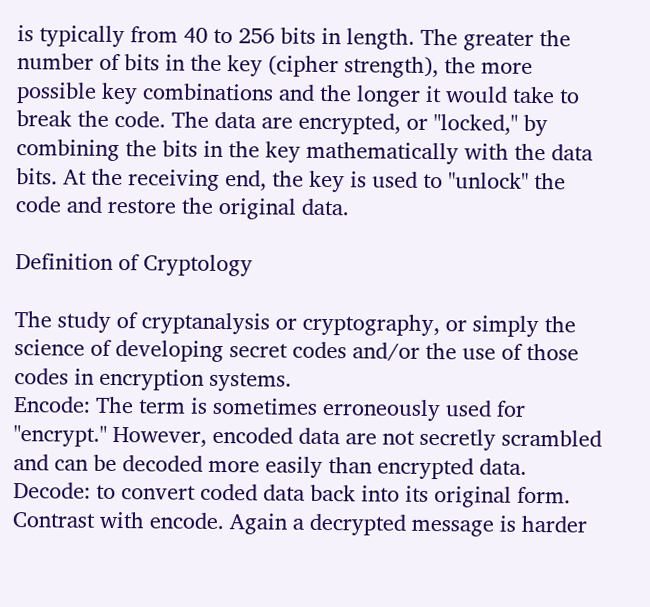is typically from 40 to 256 bits in length. The greater the number of bits in the key (cipher strength), the more possible key combinations and the longer it would take to break the code. The data are encrypted, or "locked," by combining the bits in the key mathematically with the data bits. At the receiving end, the key is used to "unlock" the code and restore the original data.

Definition of Cryptology

The study of cryptanalysis or cryptography, or simply the science of developing secret codes and/or the use of those codes in encryption systems.
Encode: The term is sometimes erroneously used for "encrypt." However, encoded data are not secretly scrambled and can be decoded more easily than encrypted data.
Decode: to convert coded data back into its original form. Contrast with encode. Again a decrypted message is harder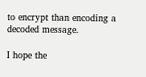to encrypt than encoding a decoded message.

I hope the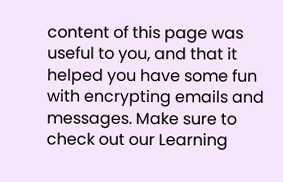content of this page was useful to you, and that it helped you have some fun with encrypting emails and messages. Make sure to check out our Learning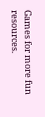Games for more fun resources.